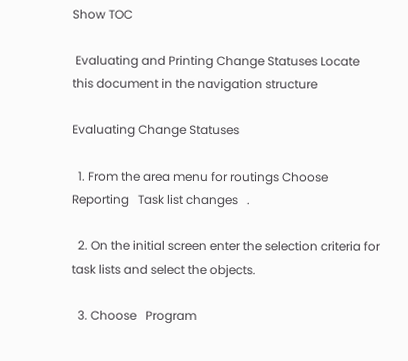Show TOC

 Evaluating and Printing Change Statuses Locate this document in the navigation structure

Evaluating Change Statuses

  1. From the area menu for routings Choose   Reporting   Task list changes   .

  2. On the initial screen enter the selection criteria for task lists and select the objects.

  3. Choose   Program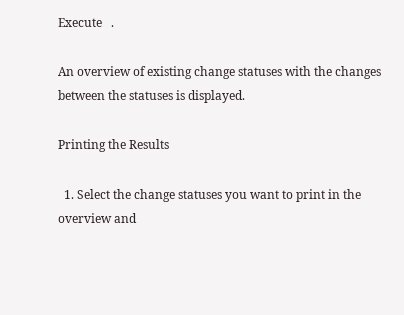Execute   .

An overview of existing change statuses with the changes between the statuses is displayed.

Printing the Results

  1. Select the change statuses you want to print in the overview and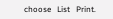choose   List   Print.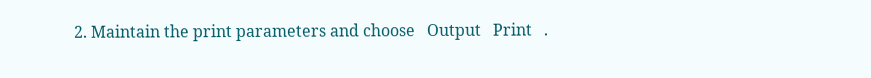2. Maintain the print parameters and choose   Output   Print   .